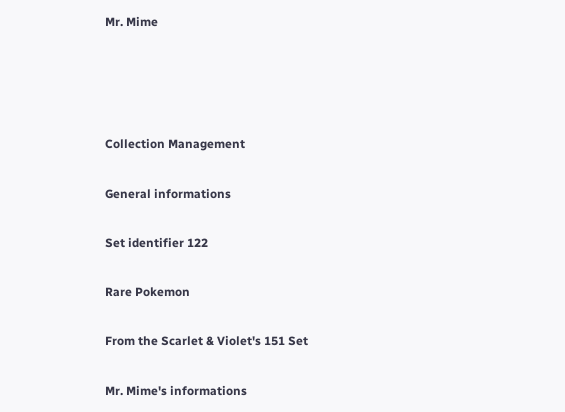Mr. Mime




Collection Management

General informations

Set identifier 122

Rare Pokemon

From the Scarlet & Violet's 151 Set

Mr. Mime's informations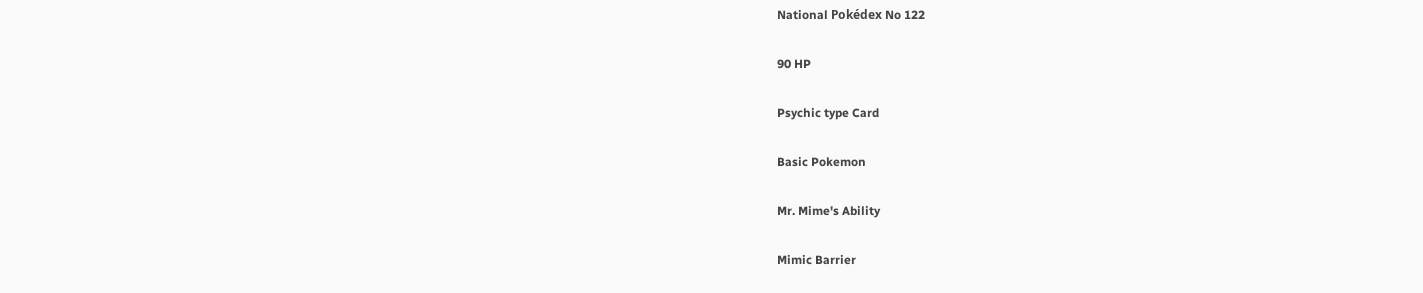National Pokédex No 122

90 HP

Psychic type Card

Basic Pokemon

Mr. Mime's Ability

Mimic Barrier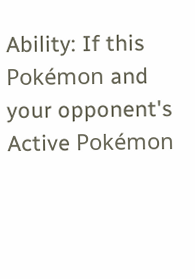Ability: If this Pokémon and your opponent's Active Pokémon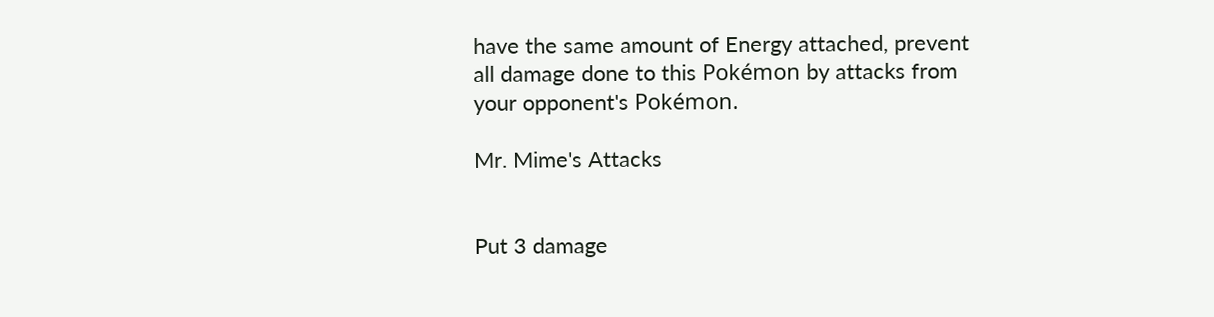have the same amount of Energy attached, prevent all damage done to this Pokémon by attacks from your opponent's Pokémon.

Mr. Mime's Attacks


Put 3 damage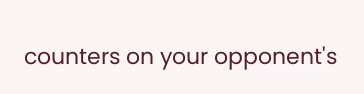counters on your opponent's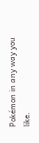Pokémon in any way you like.